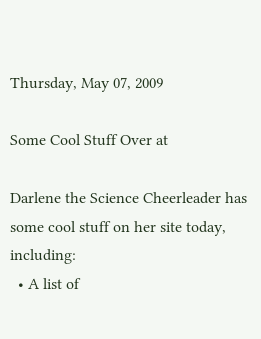Thursday, May 07, 2009

Some Cool Stuff Over at

Darlene the Science Cheerleader has some cool stuff on her site today, including:
  • A list of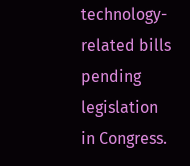technology-related bills pending legislation in Congress.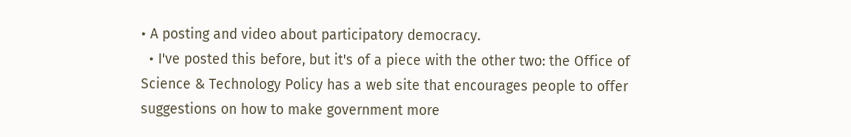• A posting and video about participatory democracy.
  • I've posted this before, but it's of a piece with the other two: the Office of Science & Technology Policy has a web site that encourages people to offer suggestions on how to make government more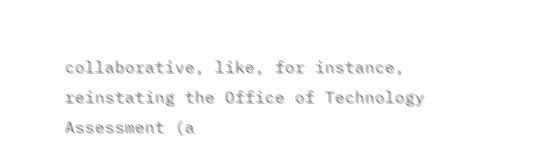collaborative, like, for instance, reinstating the Office of Technology Assessment (a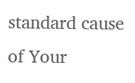standard cause of Your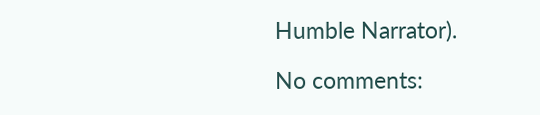Humble Narrator).

No comments: